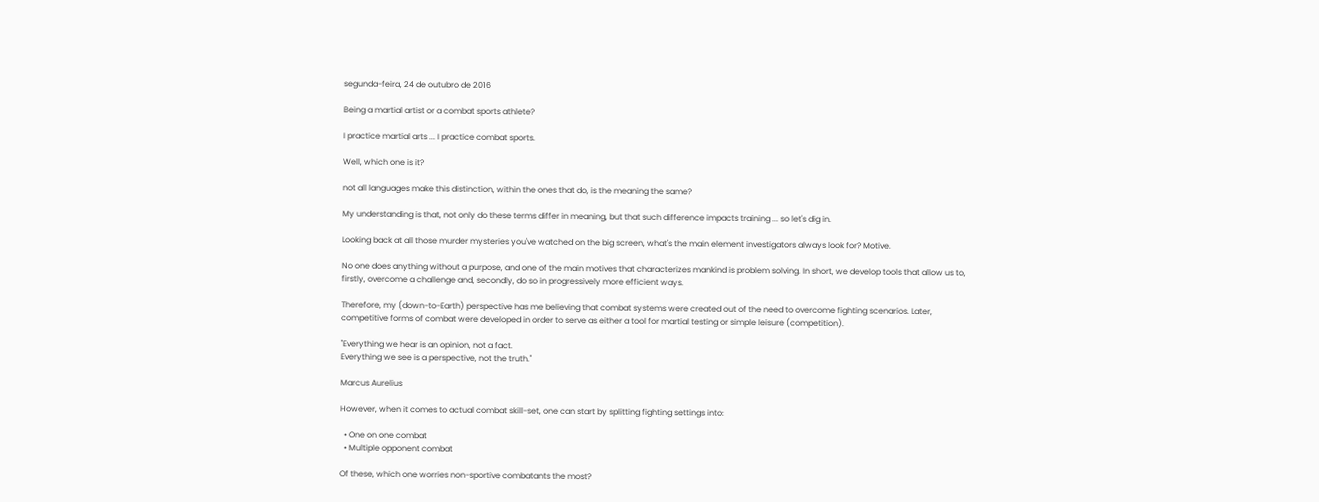segunda-feira, 24 de outubro de 2016

Being a martial artist or a combat sports athlete?

I practice martial arts ... I practice combat sports.

Well, which one is it?

not all languages make this distinction, within the ones that do, is the meaning the same?

My understanding is that, not only do these terms differ in meaning, but that such difference impacts training ... so let's dig in.

Looking back at all those murder mysteries you've watched on the big screen, what's the main element investigators always look for? Motive.

No one does anything without a purpose, and one of the main motives that characterizes mankind is problem solving. In short, we develop tools that allow us to, firstly, overcome a challenge and, secondly, do so in progressively more efficient ways.

Therefore, my (down-to-Earth) perspective has me believing that combat systems were created out of the need to overcome fighting scenarios. Later, competitive forms of combat were developed in order to serve as either a tool for martial testing or simple leisure (competition).

"Everything we hear is an opinion, not a fact.
Everything we see is a perspective, not the truth."

Marcus Aurelius

However, when it comes to actual combat skill-set, one can start by splitting fighting settings into:

  • One on one combat
  • Multiple opponent combat

Of these, which one worries non-sportive combatants the most?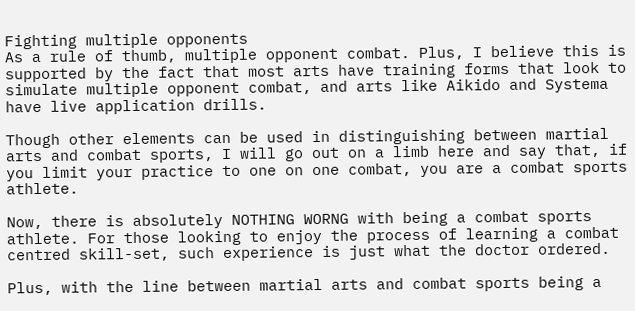Fighting multiple opponents
As a rule of thumb, multiple opponent combat. Plus, I believe this is supported by the fact that most arts have training forms that look to simulate multiple opponent combat, and arts like Aikido and Systema have live application drills.

Though other elements can be used in distinguishing between martial arts and combat sports, I will go out on a limb here and say that, if you limit your practice to one on one combat, you are a combat sports athlete.

Now, there is absolutely NOTHING WORNG with being a combat sports athlete. For those looking to enjoy the process of learning a combat centred skill-set, such experience is just what the doctor ordered.

Plus, with the line between martial arts and combat sports being a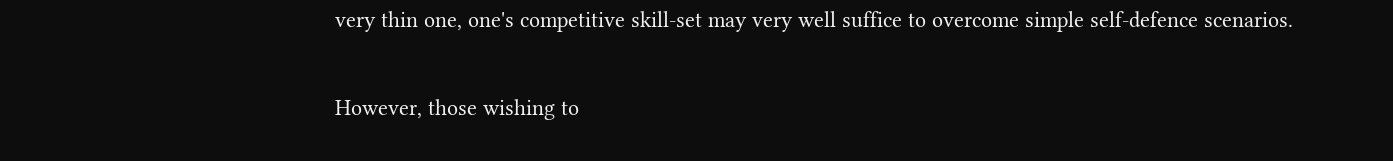very thin one, one's competitive skill-set may very well suffice to overcome simple self-defence scenarios.

However, those wishing to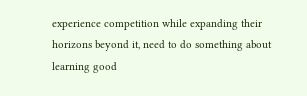experience competition while expanding their horizons beyond it, need to do something about learning good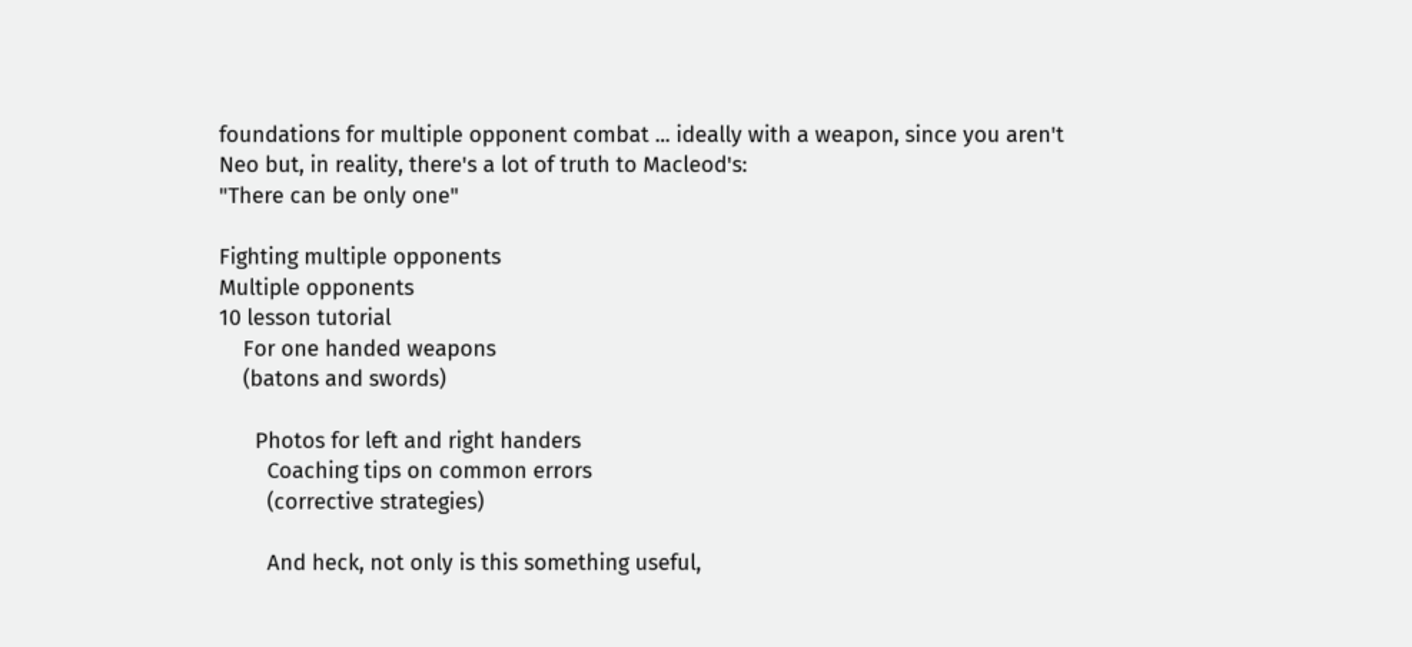foundations for multiple opponent combat ... ideally with a weapon, since you aren't Neo but, in reality, there's a lot of truth to Macleod's:
"There can be only one"

Fighting multiple opponents
Multiple opponents
10 lesson tutorial
    For one handed weapons
    (batons and swords)

      Photos for left and right handers
        Coaching tips on common errors
        (corrective strategies)

        And heck, not only is this something useful,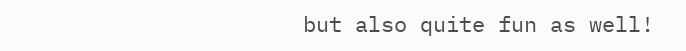but also quite fun as well!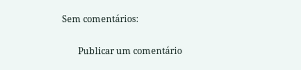Sem comentários:

        Publicar um comentário